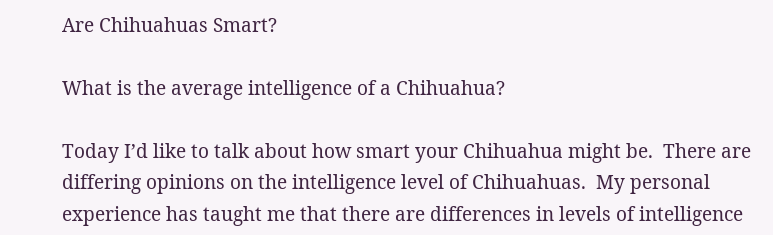Are Chihuahuas Smart?

What is the average intelligence of a Chihuahua?

Today I’d like to talk about how smart your Chihuahua might be.  There are differing opinions on the intelligence level of Chihuahuas.  My personal experience has taught me that there are differences in levels of intelligence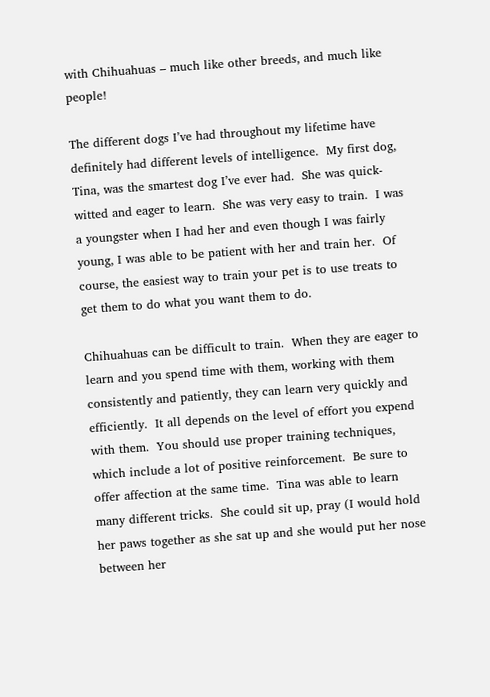with Chihuahuas – much like other breeds, and much like people!

The different dogs I’ve had throughout my lifetime have definitely had different levels of intelligence.  My first dog, Tina, was the smartest dog I’ve ever had.  She was quick-witted and eager to learn.  She was very easy to train.  I was a youngster when I had her and even though I was fairly young, I was able to be patient with her and train her.  Of course, the easiest way to train your pet is to use treats to get them to do what you want them to do.

Chihuahuas can be difficult to train.  When they are eager to learn and you spend time with them, working with them consistently and patiently, they can learn very quickly and efficiently.  It all depends on the level of effort you expend with them.  You should use proper training techniques, which include a lot of positive reinforcement.  Be sure to offer affection at the same time.  Tina was able to learn many different tricks.  She could sit up, pray (I would hold her paws together as she sat up and she would put her nose between her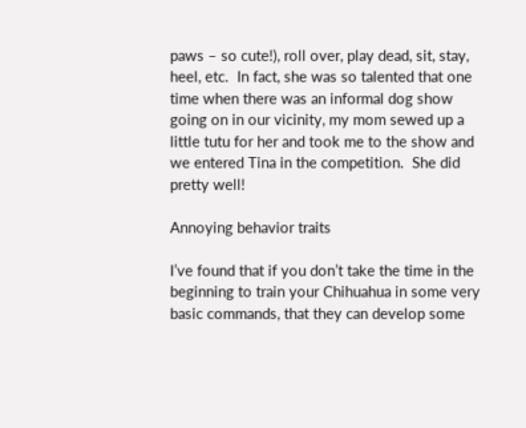paws – so cute!), roll over, play dead, sit, stay, heel, etc.  In fact, she was so talented that one time when there was an informal dog show going on in our vicinity, my mom sewed up a little tutu for her and took me to the show and we entered Tina in the competition.  She did pretty well!

Annoying behavior traits

I’ve found that if you don’t take the time in the beginning to train your Chihuahua in some very basic commands, that they can develop some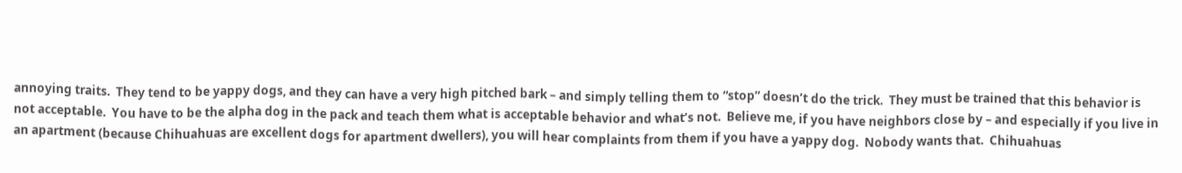annoying traits.  They tend to be yappy dogs, and they can have a very high pitched bark – and simply telling them to “stop” doesn’t do the trick.  They must be trained that this behavior is not acceptable.  You have to be the alpha dog in the pack and teach them what is acceptable behavior and what’s not.  Believe me, if you have neighbors close by – and especially if you live in an apartment (because Chihuahuas are excellent dogs for apartment dwellers), you will hear complaints from them if you have a yappy dog.  Nobody wants that.  Chihuahuas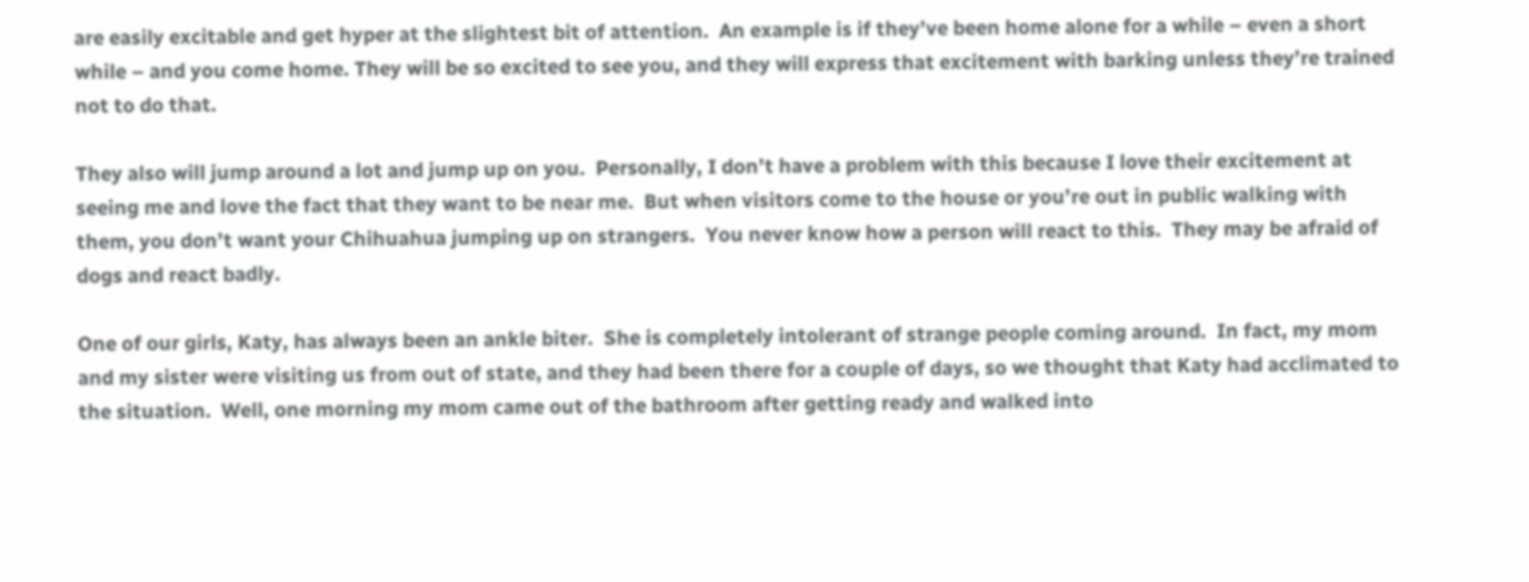are easily excitable and get hyper at the slightest bit of attention.  An example is if they’ve been home alone for a while – even a short while – and you come home. They will be so excited to see you, and they will express that excitement with barking unless they’re trained not to do that.

They also will jump around a lot and jump up on you.  Personally, I don’t have a problem with this because I love their excitement at seeing me and love the fact that they want to be near me.  But when visitors come to the house or you’re out in public walking with them, you don’t want your Chihuahua jumping up on strangers.  You never know how a person will react to this.  They may be afraid of dogs and react badly.

One of our girls, Katy, has always been an ankle biter.  She is completely intolerant of strange people coming around.  In fact, my mom and my sister were visiting us from out of state, and they had been there for a couple of days, so we thought that Katy had acclimated to the situation.  Well, one morning my mom came out of the bathroom after getting ready and walked into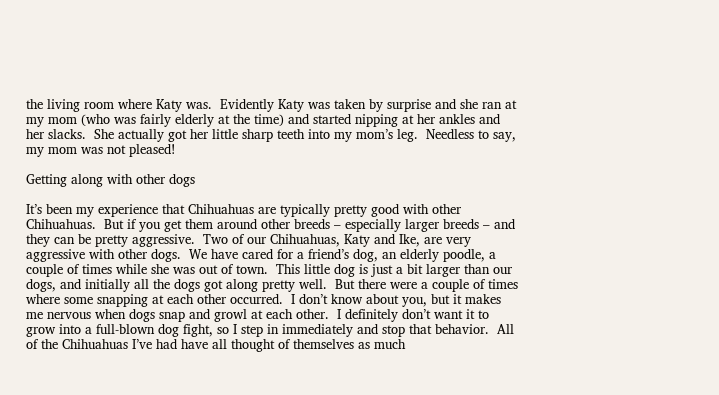the living room where Katy was.  Evidently Katy was taken by surprise and she ran at my mom (who was fairly elderly at the time) and started nipping at her ankles and her slacks.  She actually got her little sharp teeth into my mom’s leg.  Needless to say, my mom was not pleased!

Getting along with other dogs

It’s been my experience that Chihuahuas are typically pretty good with other Chihuahuas.  But if you get them around other breeds – especially larger breeds – and they can be pretty aggressive.  Two of our Chihuahuas, Katy and Ike, are very aggressive with other dogs.  We have cared for a friend’s dog, an elderly poodle, a couple of times while she was out of town.  This little dog is just a bit larger than our dogs, and initially all the dogs got along pretty well.  But there were a couple of times where some snapping at each other occurred.  I don’t know about you, but it makes me nervous when dogs snap and growl at each other.  I definitely don’t want it to grow into a full-blown dog fight, so I step in immediately and stop that behavior.  All of the Chihuahuas I’ve had have all thought of themselves as much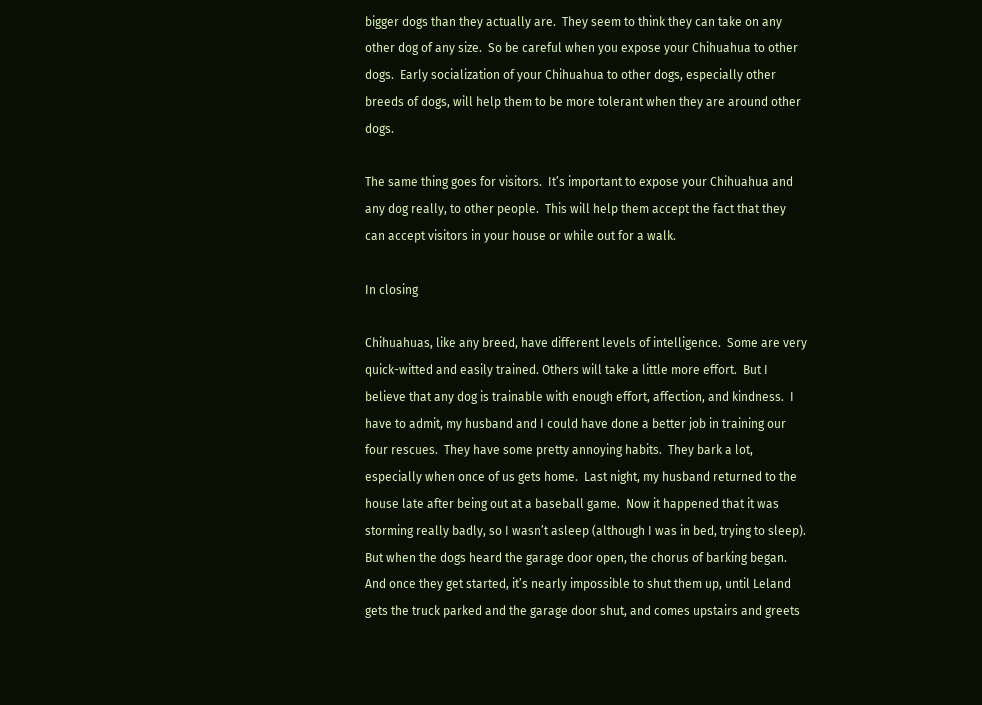bigger dogs than they actually are.  They seem to think they can take on any other dog of any size.  So be careful when you expose your Chihuahua to other dogs.  Early socialization of your Chihuahua to other dogs, especially other breeds of dogs, will help them to be more tolerant when they are around other dogs.

The same thing goes for visitors.  It’s important to expose your Chihuahua and any dog really, to other people.  This will help them accept the fact that they can accept visitors in your house or while out for a walk.

In closing

Chihuahuas, like any breed, have different levels of intelligence.  Some are very quick-witted and easily trained. Others will take a little more effort.  But I believe that any dog is trainable with enough effort, affection, and kindness.  I have to admit, my husband and I could have done a better job in training our four rescues.  They have some pretty annoying habits.  They bark a lot, especially when once of us gets home.  Last night, my husband returned to the house late after being out at a baseball game.  Now it happened that it was storming really badly, so I wasn’t asleep (although I was in bed, trying to sleep).  But when the dogs heard the garage door open, the chorus of barking began.  And once they get started, it’s nearly impossible to shut them up, until Leland gets the truck parked and the garage door shut, and comes upstairs and greets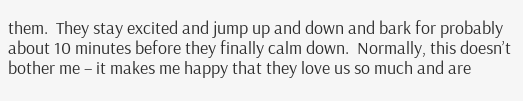them.  They stay excited and jump up and down and bark for probably about 10 minutes before they finally calm down.  Normally, this doesn’t bother me – it makes me happy that they love us so much and are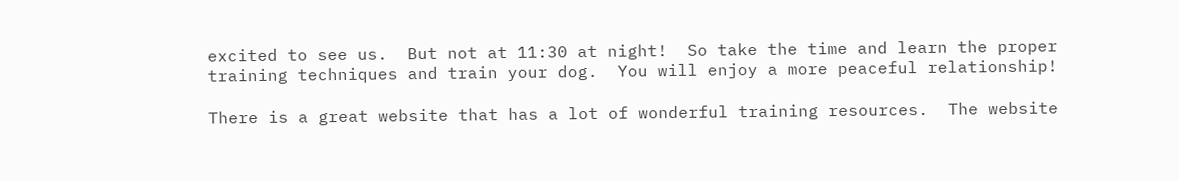excited to see us.  But not at 11:30 at night!  So take the time and learn the proper training techniques and train your dog.  You will enjoy a more peaceful relationship!

There is a great website that has a lot of wonderful training resources.  The website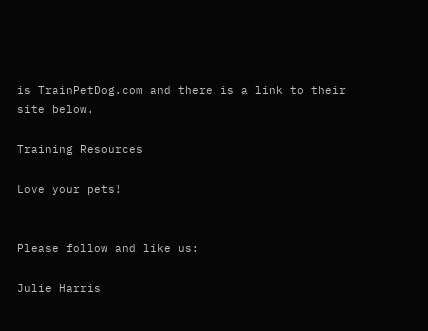is TrainPetDog.com and there is a link to their site below.

Training Resources

Love your pets!


Please follow and like us:

Julie Harris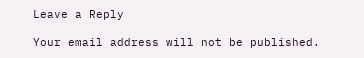Leave a Reply

Your email address will not be published.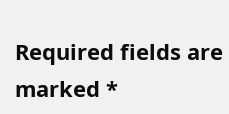Required fields are marked *